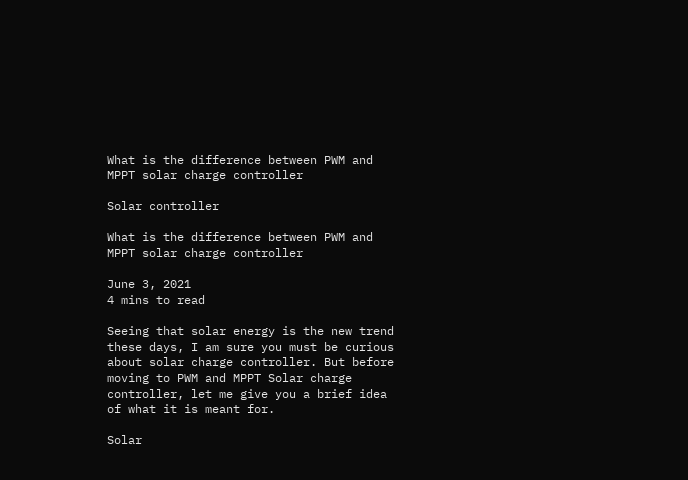What is the difference between PWM and MPPT solar charge controller

Solar controller

What is the difference between PWM and MPPT solar charge controller

June 3, 2021
4 mins to read

Seeing that solar energy is the new trend these days, I am sure you must be curious about solar charge controller. But before moving to PWM and MPPT Solar charge controller, let me give you a brief idea of what it is meant for.

Solar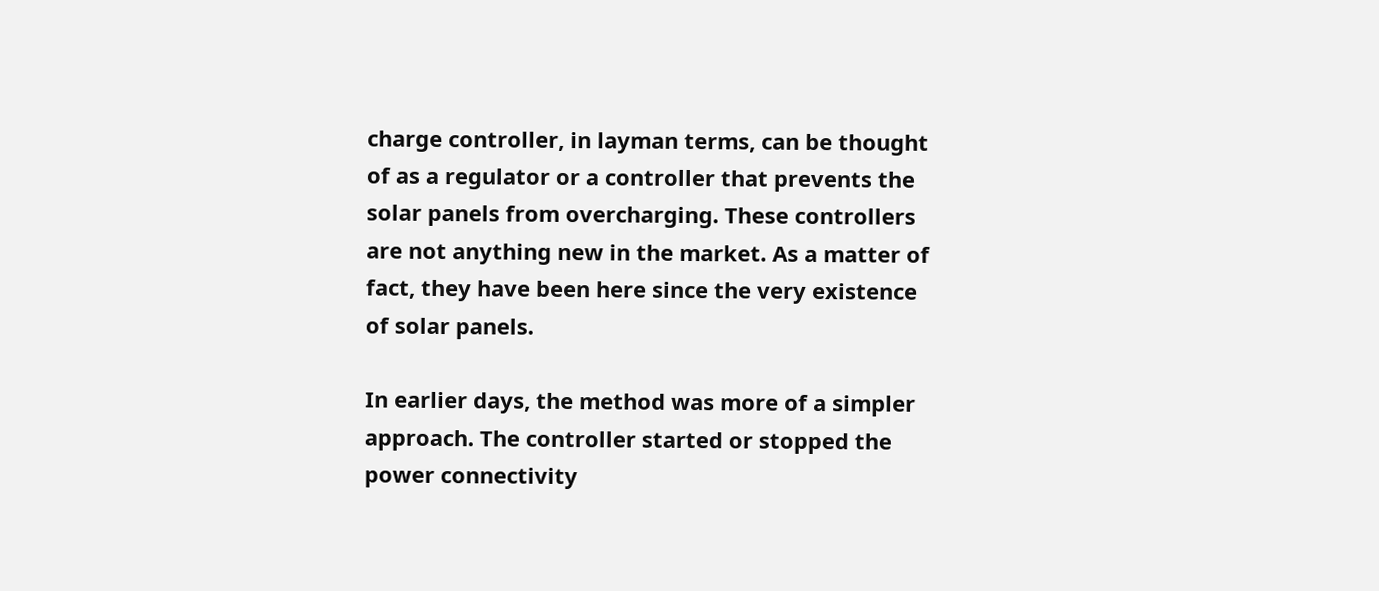charge controller, in layman terms, can be thought of as a regulator or a controller that prevents the solar panels from overcharging. These controllers are not anything new in the market. As a matter of fact, they have been here since the very existence of solar panels.

In earlier days, the method was more of a simpler approach. The controller started or stopped the power connectivity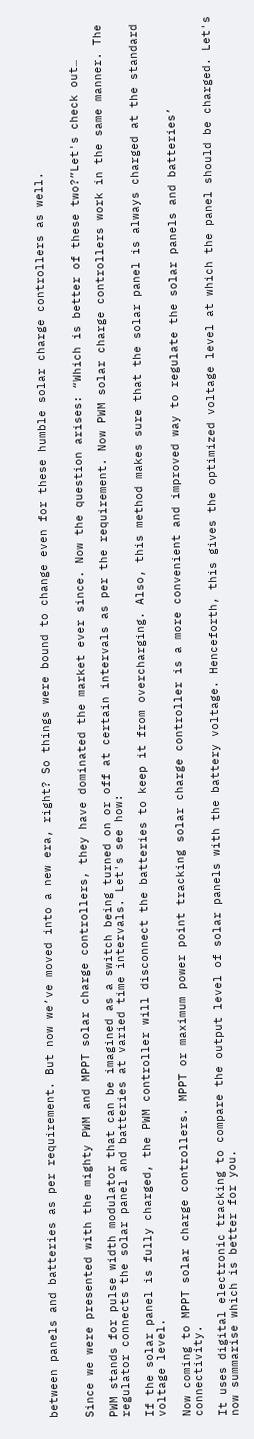between panels and batteries as per requirement. But now we’ve moved into a new era, right? So things were bound to change even for these humble solar charge controllers as well.


Since we were presented with the mighty PWM and MPPT solar charge controllers, they have dominated the market ever since. Now the question arises: “Which is better of these two?”Let's check out…

PWM stands for pulse width modulator that can be imagined as a switch being turned on or off at certain intervals as per the requirement. Now PWM solar charge controllers work in the same manner. The regulator connects the solar panel and batteries at varied time intervals. Let's see how:

If the solar panel is fully charged, the PWM controller will disconnect the batteries to keep it from overcharging. Also, this method makes sure that the solar panel is always charged at the standard voltage level.

Now coming to MPPT solar charge controllers. MPPT or maximum power point tracking solar charge controller is a more convenient and improved way to regulate the solar panels and batteries’ connectivity.

It uses digital electronic tracking to compare the output level of solar panels with the battery voltage. Henceforth, this gives the optimized voltage level at which the panel should be charged. Let's now summarise which is better for you.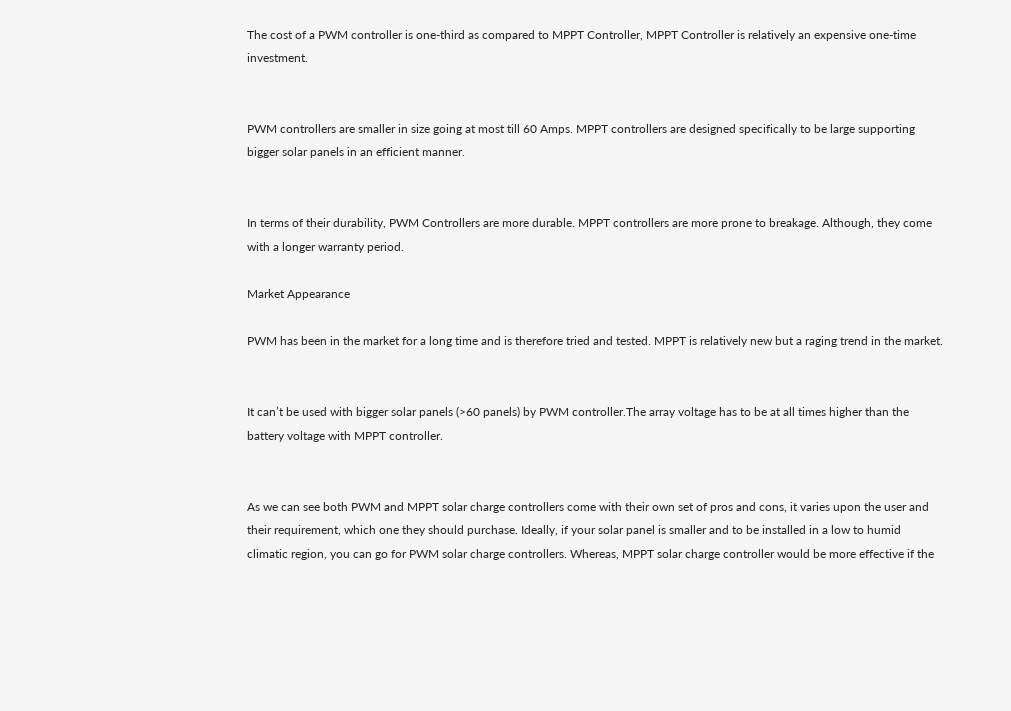The cost of a PWM controller is one-third as compared to MPPT Controller, MPPT Controller is relatively an expensive one-time investment.


PWM controllers are smaller in size going at most till 60 Amps. MPPT controllers are designed specifically to be large supporting bigger solar panels in an efficient manner.


In terms of their durability, PWM Controllers are more durable. MPPT controllers are more prone to breakage. Although, they come with a longer warranty period.

Market Appearance

PWM has been in the market for a long time and is therefore tried and tested. MPPT is relatively new but a raging trend in the market.


It can’t be used with bigger solar panels (>60 panels) by PWM controller.The array voltage has to be at all times higher than the battery voltage with MPPT controller.


As we can see both PWM and MPPT solar charge controllers come with their own set of pros and cons, it varies upon the user and their requirement, which one they should purchase. Ideally, if your solar panel is smaller and to be installed in a low to humid climatic region, you can go for PWM solar charge controllers. Whereas, MPPT solar charge controller would be more effective if the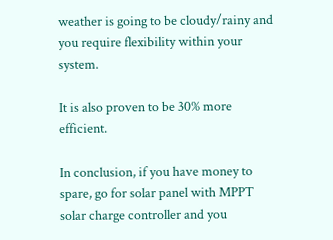weather is going to be cloudy/rainy and you require flexibility within your system.

It is also proven to be 30% more efficient.

In conclusion, if you have money to spare, go for solar panel with MPPT solar charge controller and you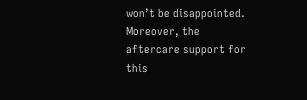won’t be disappointed. Moreover, the aftercare support for this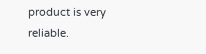product is very reliable.